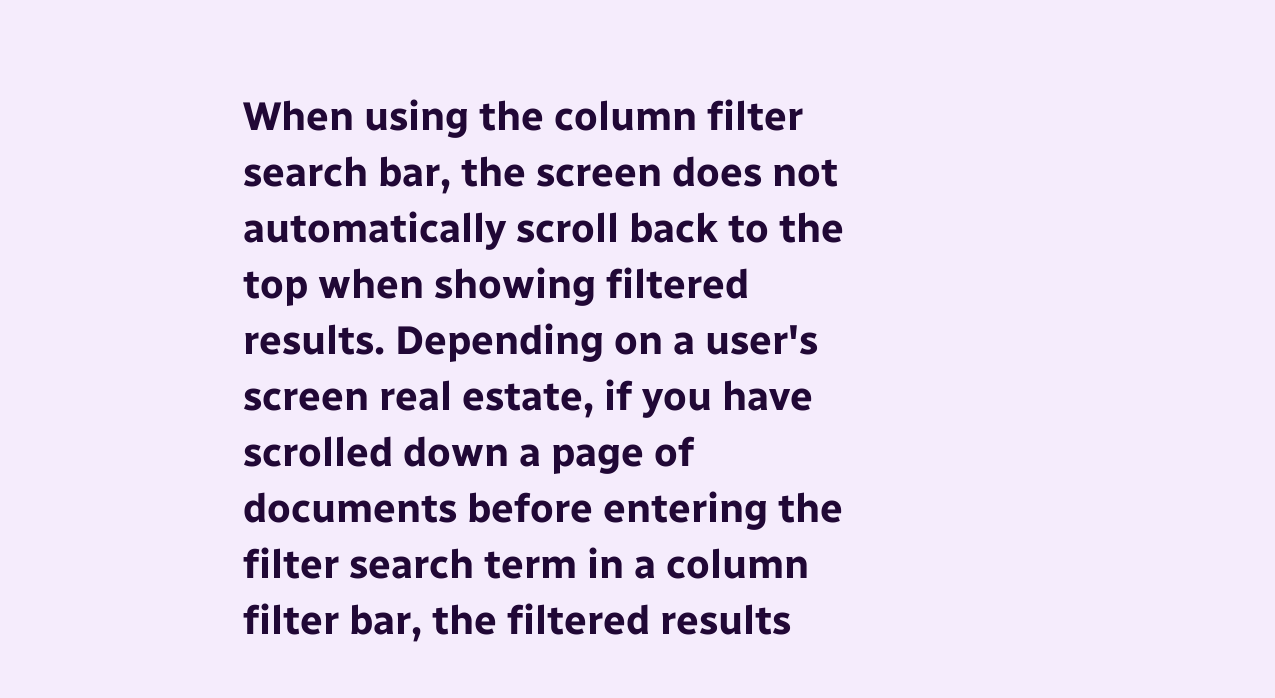When using the column filter search bar, the screen does not automatically scroll back to the top when showing filtered results. Depending on a user's screen real estate, if you have scrolled down a page of documents before entering the filter search term in a column filter bar, the filtered results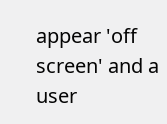appear 'off screen' and a user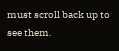must scroll back up to see them.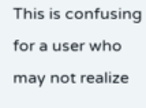This is confusing for a user who may not realize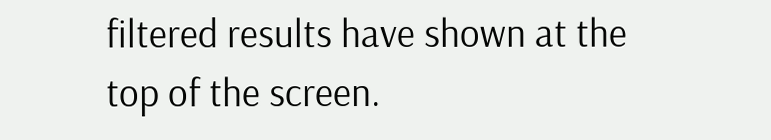filtered results have shown at the top of the screen.